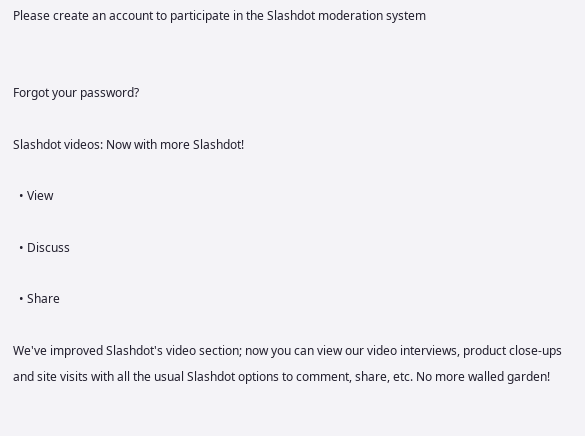Please create an account to participate in the Slashdot moderation system


Forgot your password?

Slashdot videos: Now with more Slashdot!

  • View

  • Discuss

  • Share

We've improved Slashdot's video section; now you can view our video interviews, product close-ups and site visits with all the usual Slashdot options to comment, share, etc. No more walled garden!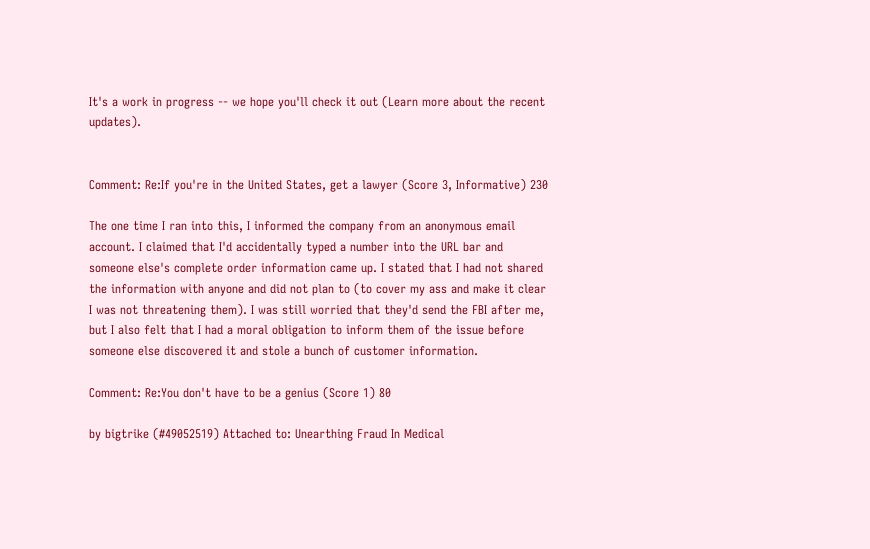It's a work in progress -- we hope you'll check it out (Learn more about the recent updates).


Comment: Re:If you're in the United States, get a lawyer (Score 3, Informative) 230

The one time I ran into this, I informed the company from an anonymous email account. I claimed that I'd accidentally typed a number into the URL bar and someone else's complete order information came up. I stated that I had not shared the information with anyone and did not plan to (to cover my ass and make it clear I was not threatening them). I was still worried that they'd send the FBI after me, but I also felt that I had a moral obligation to inform them of the issue before someone else discovered it and stole a bunch of customer information.

Comment: Re:You don't have to be a genius (Score 1) 80

by bigtrike (#49052519) Attached to: Unearthing Fraud In Medical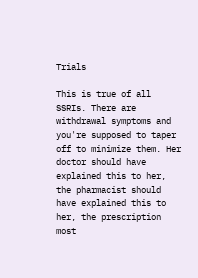Trials

This is true of all SSRIs. There are withdrawal symptoms and you're supposed to taper off to minimize them. Her doctor should have explained this to her, the pharmacist should have explained this to her, the prescription most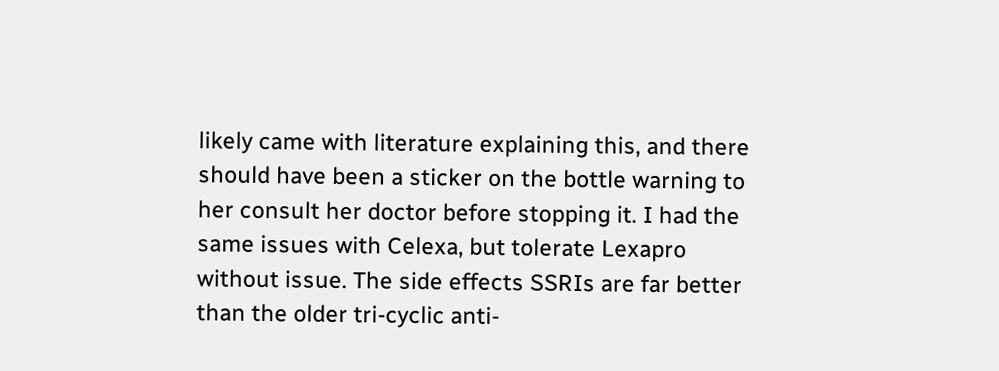likely came with literature explaining this, and there should have been a sticker on the bottle warning to her consult her doctor before stopping it. I had the same issues with Celexa, but tolerate Lexapro without issue. The side effects SSRIs are far better than the older tri-cyclic anti-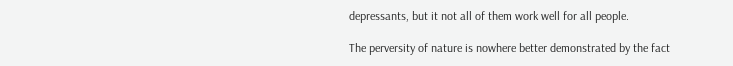depressants, but it not all of them work well for all people.

The perversity of nature is nowhere better demonstrated by the fact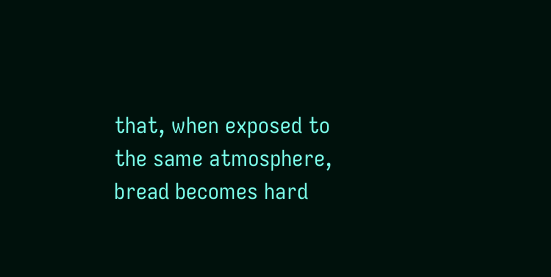that, when exposed to the same atmosphere, bread becomes hard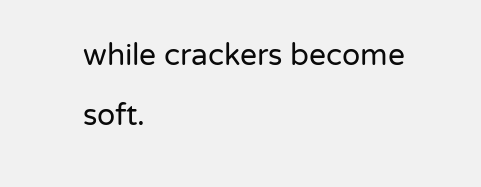while crackers become soft.